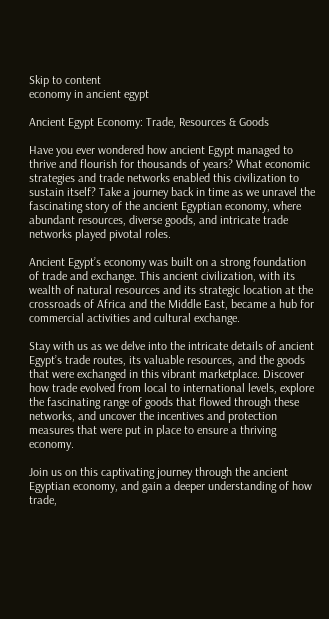Skip to content
economy in ancient egypt

Ancient Egypt Economy: Trade, Resources & Goods

Have you ever wondered how ancient Egypt managed to thrive and flourish for thousands of years? What economic strategies and trade networks enabled this civilization to sustain itself? Take a journey back in time as we unravel the fascinating story of the ancient Egyptian economy, where abundant resources, diverse goods, and intricate trade networks played pivotal roles.

Ancient Egypt’s economy was built on a strong foundation of trade and exchange. This ancient civilization, with its wealth of natural resources and its strategic location at the crossroads of Africa and the Middle East, became a hub for commercial activities and cultural exchange.

Stay with us as we delve into the intricate details of ancient Egypt’s trade routes, its valuable resources, and the goods that were exchanged in this vibrant marketplace. Discover how trade evolved from local to international levels, explore the fascinating range of goods that flowed through these networks, and uncover the incentives and protection measures that were put in place to ensure a thriving economy.

Join us on this captivating journey through the ancient Egyptian economy, and gain a deeper understanding of how trade,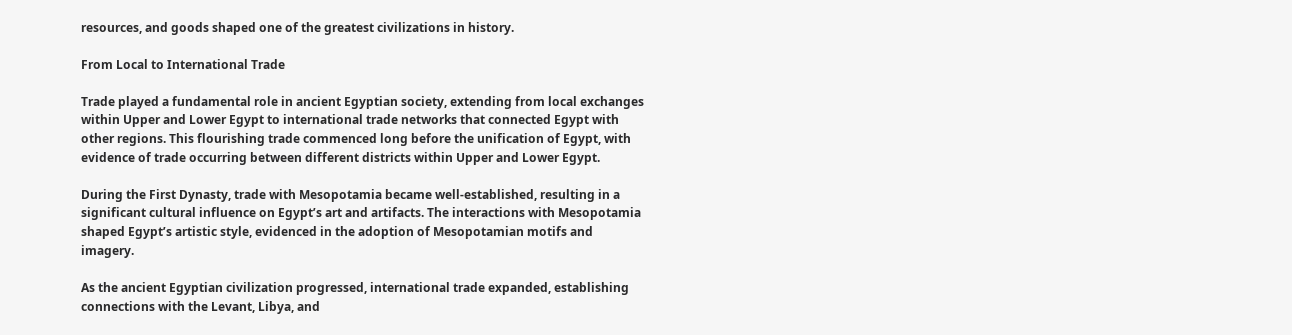resources, and goods shaped one of the greatest civilizations in history.

From Local to International Trade

Trade played a fundamental role in ancient Egyptian society, extending from local exchanges within Upper and Lower Egypt to international trade networks that connected Egypt with other regions. This flourishing trade commenced long before the unification of Egypt, with evidence of trade occurring between different districts within Upper and Lower Egypt.

During the First Dynasty, trade with Mesopotamia became well-established, resulting in a significant cultural influence on Egypt’s art and artifacts. The interactions with Mesopotamia shaped Egypt’s artistic style, evidenced in the adoption of Mesopotamian motifs and imagery.

As the ancient Egyptian civilization progressed, international trade expanded, establishing connections with the Levant, Libya, and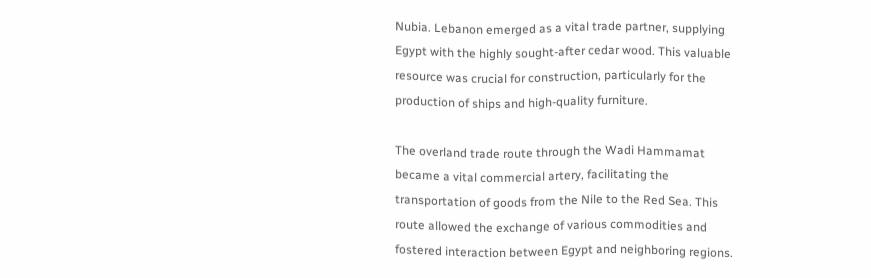Nubia. Lebanon emerged as a vital trade partner, supplying Egypt with the highly sought-after cedar wood. This valuable resource was crucial for construction, particularly for the production of ships and high-quality furniture.

The overland trade route through the Wadi Hammamat became a vital commercial artery, facilitating the transportation of goods from the Nile to the Red Sea. This route allowed the exchange of various commodities and fostered interaction between Egypt and neighboring regions.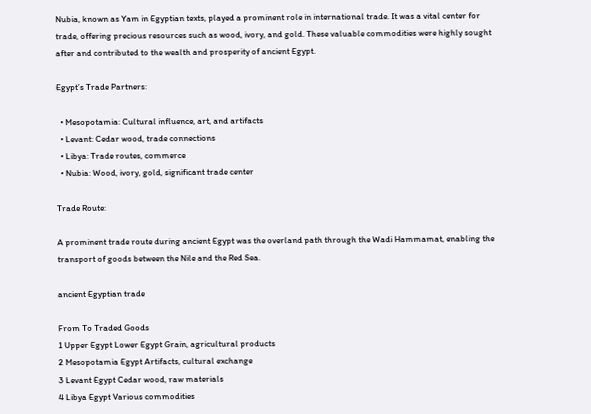Nubia, known as Yam in Egyptian texts, played a prominent role in international trade. It was a vital center for trade, offering precious resources such as wood, ivory, and gold. These valuable commodities were highly sought after and contributed to the wealth and prosperity of ancient Egypt.

Egypt’s Trade Partners:

  • Mesopotamia: Cultural influence, art, and artifacts
  • Levant: Cedar wood, trade connections
  • Libya: Trade routes, commerce
  • Nubia: Wood, ivory, gold, significant trade center

Trade Route:

A prominent trade route during ancient Egypt was the overland path through the Wadi Hammamat, enabling the transport of goods between the Nile and the Red Sea.

ancient Egyptian trade

From To Traded Goods
1 Upper Egypt Lower Egypt Grain, agricultural products
2 Mesopotamia Egypt Artifacts, cultural exchange
3 Levant Egypt Cedar wood, raw materials
4 Libya Egypt Various commodities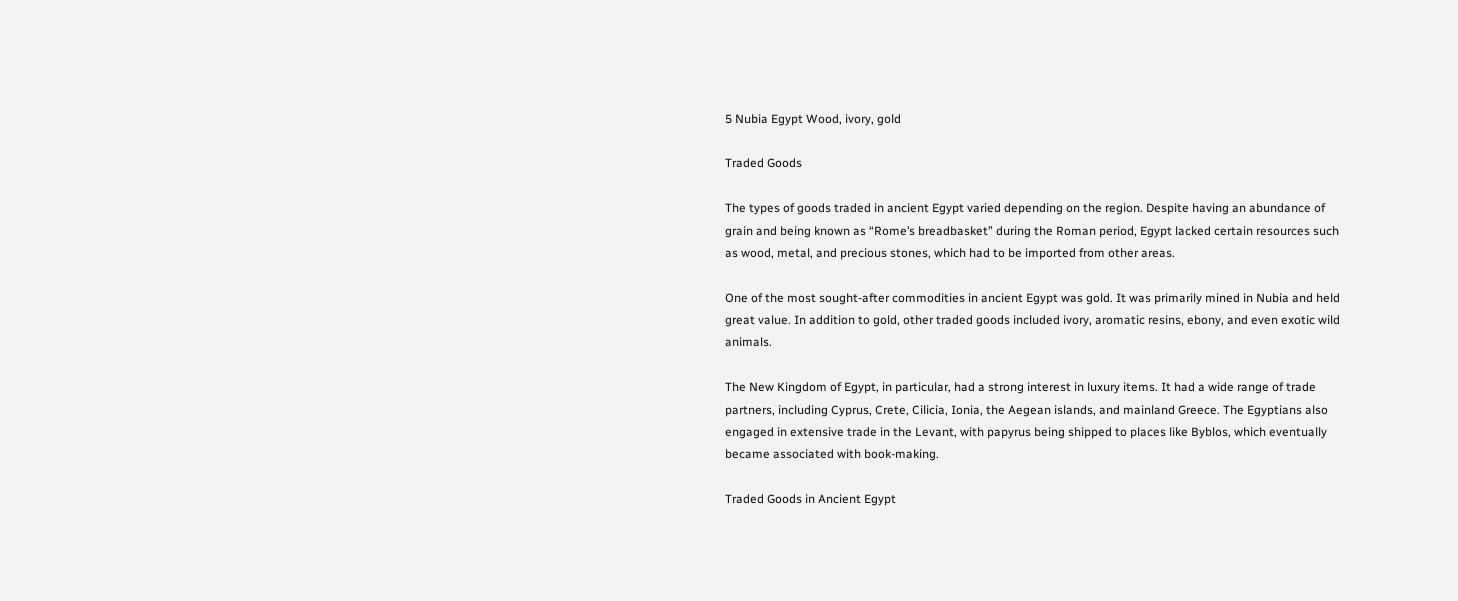5 Nubia Egypt Wood, ivory, gold

Traded Goods

The types of goods traded in ancient Egypt varied depending on the region. Despite having an abundance of grain and being known as “Rome’s breadbasket” during the Roman period, Egypt lacked certain resources such as wood, metal, and precious stones, which had to be imported from other areas.

One of the most sought-after commodities in ancient Egypt was gold. It was primarily mined in Nubia and held great value. In addition to gold, other traded goods included ivory, aromatic resins, ebony, and even exotic wild animals.

The New Kingdom of Egypt, in particular, had a strong interest in luxury items. It had a wide range of trade partners, including Cyprus, Crete, Cilicia, Ionia, the Aegean islands, and mainland Greece. The Egyptians also engaged in extensive trade in the Levant, with papyrus being shipped to places like Byblos, which eventually became associated with book-making.

Traded Goods in Ancient Egypt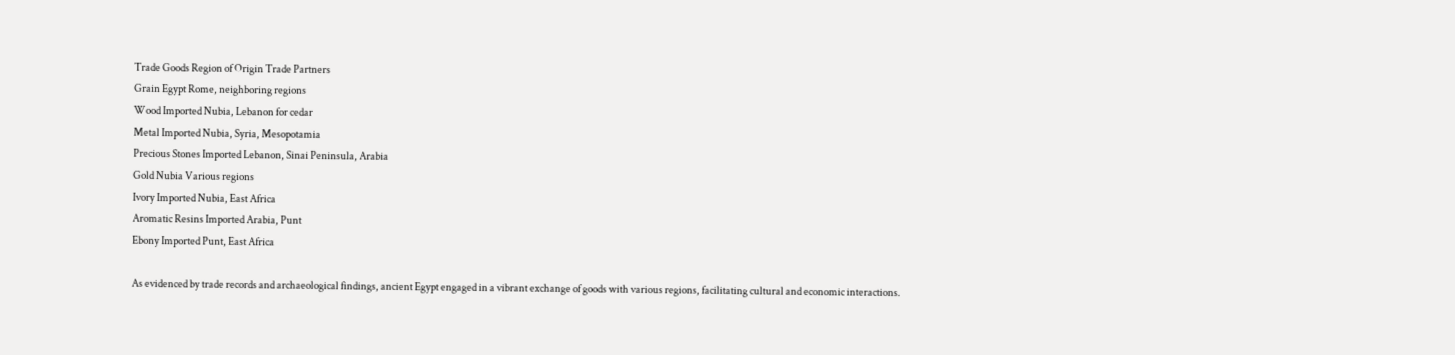Trade Goods Region of Origin Trade Partners
Grain Egypt Rome, neighboring regions
Wood Imported Nubia, Lebanon for cedar
Metal Imported Nubia, Syria, Mesopotamia
Precious Stones Imported Lebanon, Sinai Peninsula, Arabia
Gold Nubia Various regions
Ivory Imported Nubia, East Africa
Aromatic Resins Imported Arabia, Punt
Ebony Imported Punt, East Africa

As evidenced by trade records and archaeological findings, ancient Egypt engaged in a vibrant exchange of goods with various regions, facilitating cultural and economic interactions.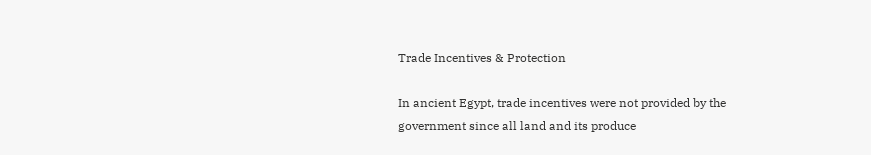Trade Incentives & Protection

In ancient Egypt, trade incentives were not provided by the government since all land and its produce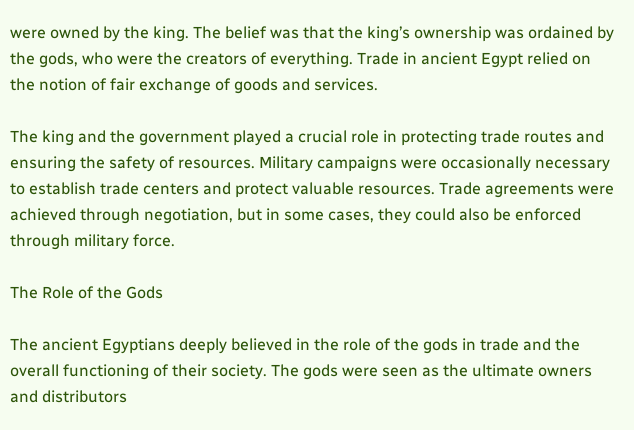were owned by the king. The belief was that the king’s ownership was ordained by the gods, who were the creators of everything. Trade in ancient Egypt relied on the notion of fair exchange of goods and services.

The king and the government played a crucial role in protecting trade routes and ensuring the safety of resources. Military campaigns were occasionally necessary to establish trade centers and protect valuable resources. Trade agreements were achieved through negotiation, but in some cases, they could also be enforced through military force.

The Role of the Gods

The ancient Egyptians deeply believed in the role of the gods in trade and the overall functioning of their society. The gods were seen as the ultimate owners and distributors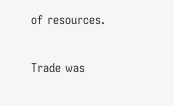of resources.

Trade was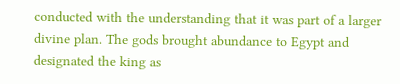conducted with the understanding that it was part of a larger divine plan. The gods brought abundance to Egypt and designated the king as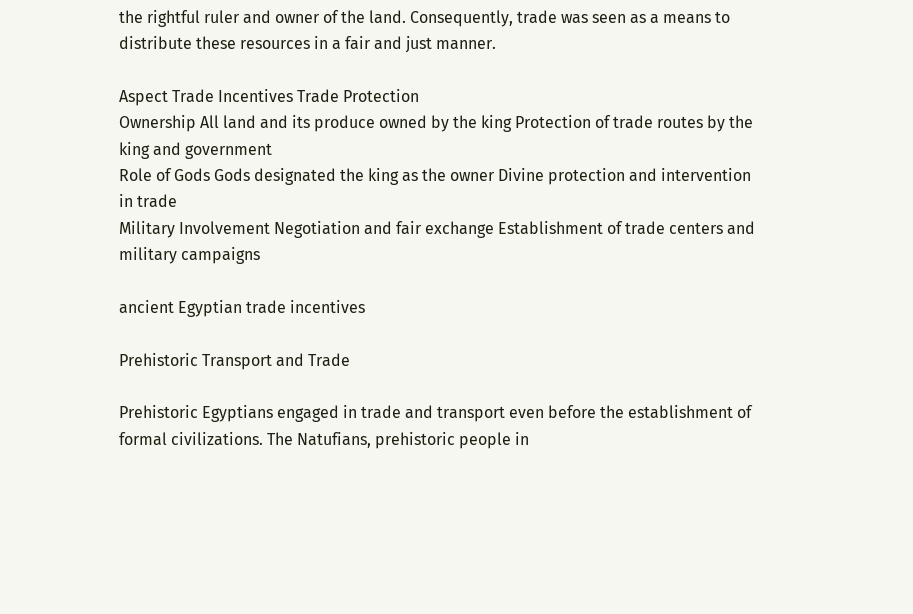the rightful ruler and owner of the land. Consequently, trade was seen as a means to distribute these resources in a fair and just manner.

Aspect Trade Incentives Trade Protection
Ownership All land and its produce owned by the king Protection of trade routes by the king and government
Role of Gods Gods designated the king as the owner Divine protection and intervention in trade
Military Involvement Negotiation and fair exchange Establishment of trade centers and military campaigns

ancient Egyptian trade incentives

Prehistoric Transport and Trade

Prehistoric Egyptians engaged in trade and transport even before the establishment of formal civilizations. The Natufians, prehistoric people in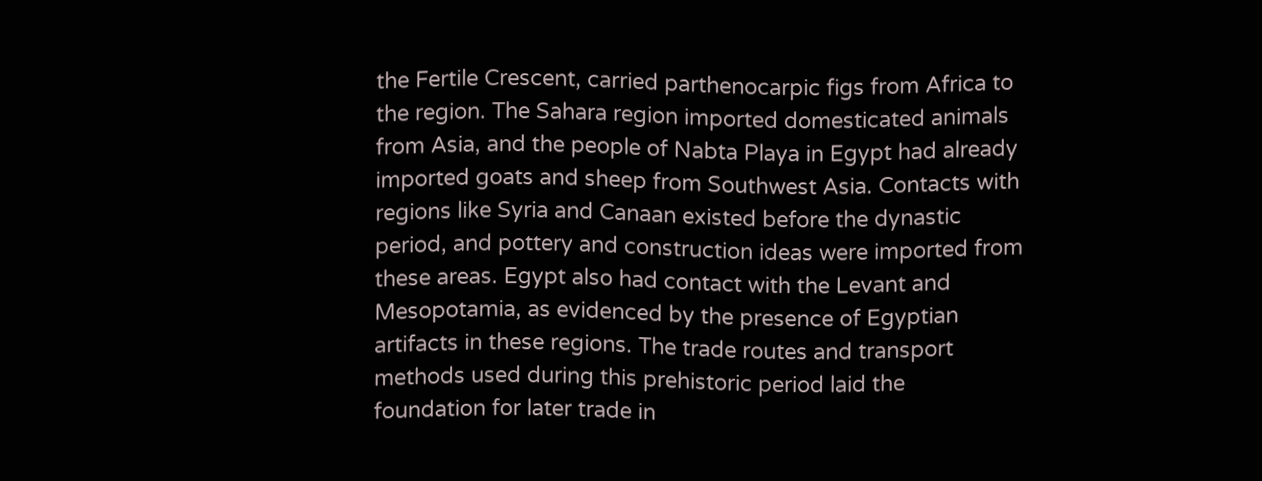the Fertile Crescent, carried parthenocarpic figs from Africa to the region. The Sahara region imported domesticated animals from Asia, and the people of Nabta Playa in Egypt had already imported goats and sheep from Southwest Asia. Contacts with regions like Syria and Canaan existed before the dynastic period, and pottery and construction ideas were imported from these areas. Egypt also had contact with the Levant and Mesopotamia, as evidenced by the presence of Egyptian artifacts in these regions. The trade routes and transport methods used during this prehistoric period laid the foundation for later trade in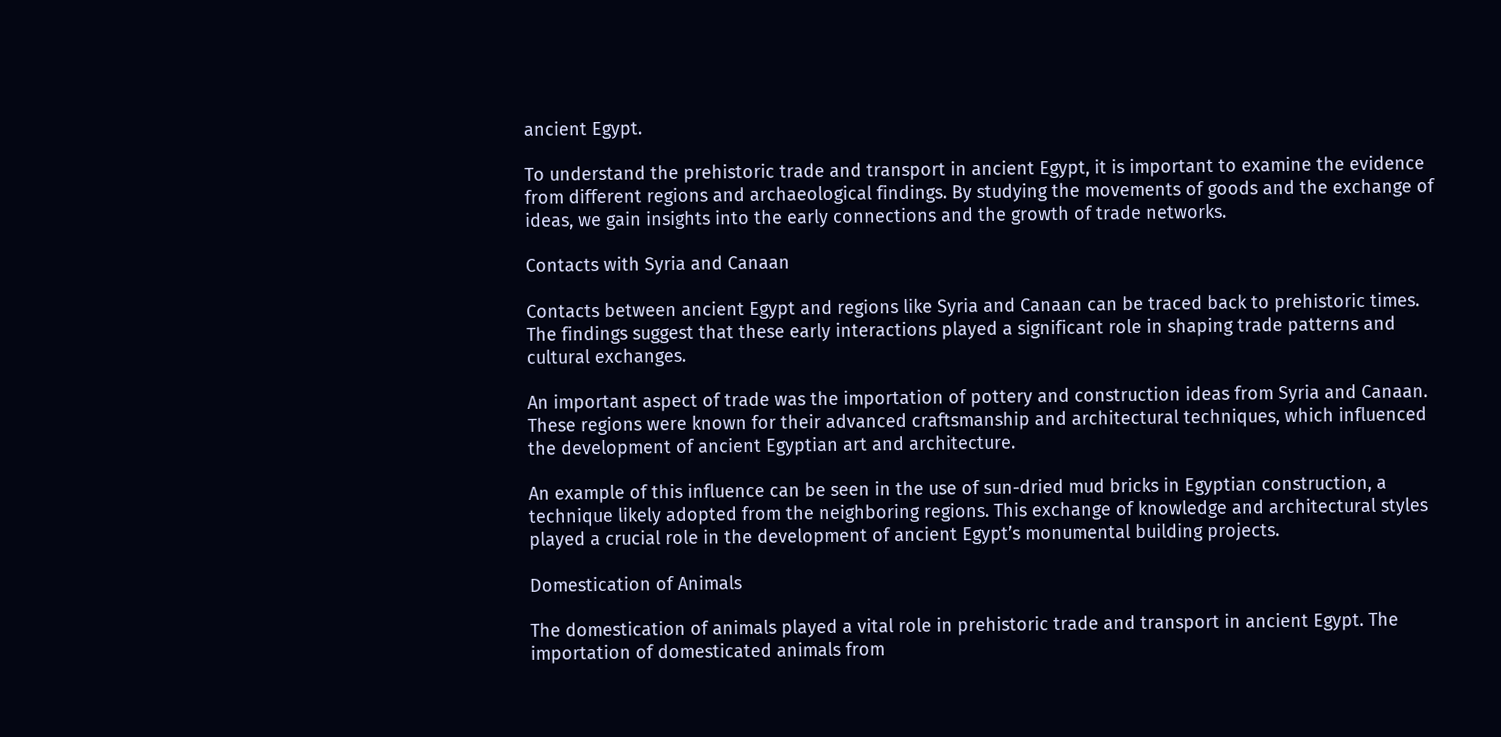ancient Egypt.

To understand the prehistoric trade and transport in ancient Egypt, it is important to examine the evidence from different regions and archaeological findings. By studying the movements of goods and the exchange of ideas, we gain insights into the early connections and the growth of trade networks.

Contacts with Syria and Canaan

Contacts between ancient Egypt and regions like Syria and Canaan can be traced back to prehistoric times. The findings suggest that these early interactions played a significant role in shaping trade patterns and cultural exchanges.

An important aspect of trade was the importation of pottery and construction ideas from Syria and Canaan. These regions were known for their advanced craftsmanship and architectural techniques, which influenced the development of ancient Egyptian art and architecture.

An example of this influence can be seen in the use of sun-dried mud bricks in Egyptian construction, a technique likely adopted from the neighboring regions. This exchange of knowledge and architectural styles played a crucial role in the development of ancient Egypt’s monumental building projects.

Domestication of Animals

The domestication of animals played a vital role in prehistoric trade and transport in ancient Egypt. The importation of domesticated animals from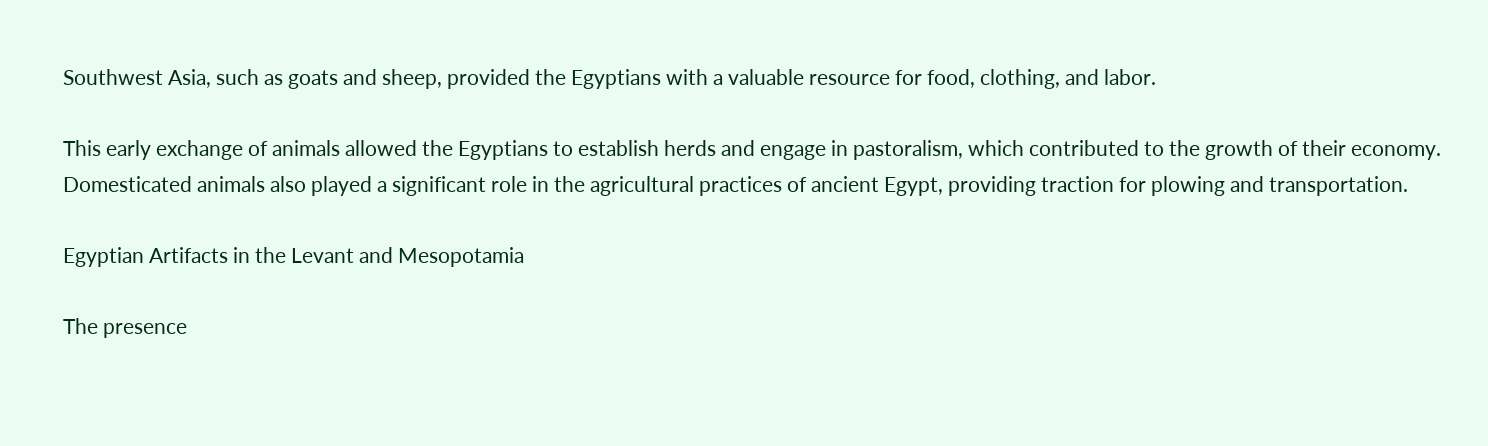Southwest Asia, such as goats and sheep, provided the Egyptians with a valuable resource for food, clothing, and labor.

This early exchange of animals allowed the Egyptians to establish herds and engage in pastoralism, which contributed to the growth of their economy. Domesticated animals also played a significant role in the agricultural practices of ancient Egypt, providing traction for plowing and transportation.

Egyptian Artifacts in the Levant and Mesopotamia

The presence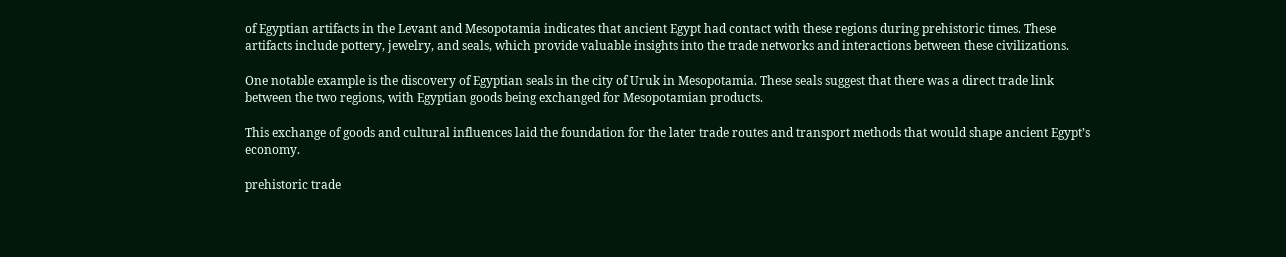of Egyptian artifacts in the Levant and Mesopotamia indicates that ancient Egypt had contact with these regions during prehistoric times. These artifacts include pottery, jewelry, and seals, which provide valuable insights into the trade networks and interactions between these civilizations.

One notable example is the discovery of Egyptian seals in the city of Uruk in Mesopotamia. These seals suggest that there was a direct trade link between the two regions, with Egyptian goods being exchanged for Mesopotamian products.

This exchange of goods and cultural influences laid the foundation for the later trade routes and transport methods that would shape ancient Egypt’s economy.

prehistoric trade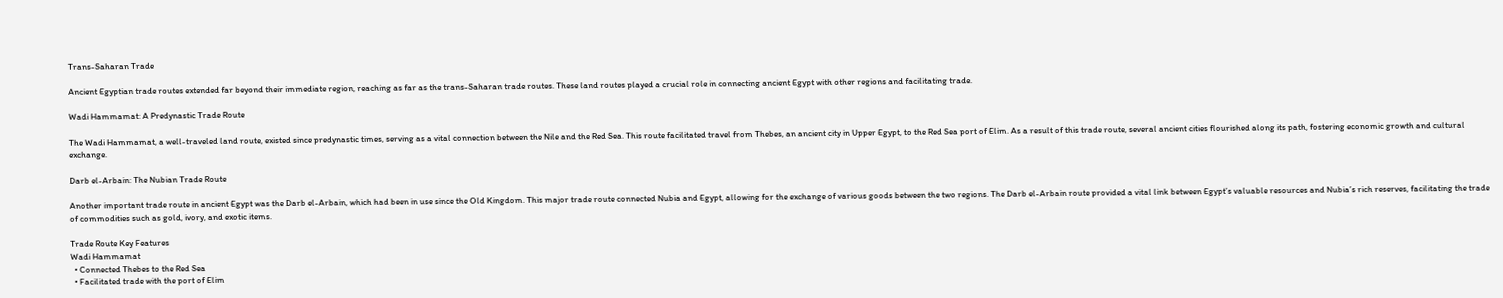Trans-Saharan Trade

Ancient Egyptian trade routes extended far beyond their immediate region, reaching as far as the trans-Saharan trade routes. These land routes played a crucial role in connecting ancient Egypt with other regions and facilitating trade.

Wadi Hammamat: A Predynastic Trade Route

The Wadi Hammamat, a well-traveled land route, existed since predynastic times, serving as a vital connection between the Nile and the Red Sea. This route facilitated travel from Thebes, an ancient city in Upper Egypt, to the Red Sea port of Elim. As a result of this trade route, several ancient cities flourished along its path, fostering economic growth and cultural exchange.

Darb el-Arbain: The Nubian Trade Route

Another important trade route in ancient Egypt was the Darb el-Arbain, which had been in use since the Old Kingdom. This major trade route connected Nubia and Egypt, allowing for the exchange of various goods between the two regions. The Darb el-Arbain route provided a vital link between Egypt’s valuable resources and Nubia’s rich reserves, facilitating the trade of commodities such as gold, ivory, and exotic items.

Trade Route Key Features
Wadi Hammamat
  • Connected Thebes to the Red Sea
  • Facilitated trade with the port of Elim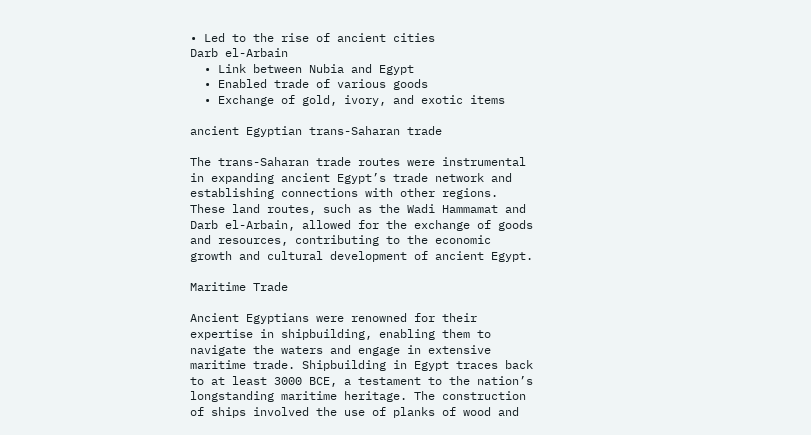• Led to the rise of ancient cities
Darb el-Arbain
  • Link between Nubia and Egypt
  • Enabled trade of various goods
  • Exchange of gold, ivory, and exotic items

ancient Egyptian trans-Saharan trade

The trans-Saharan trade routes were instrumental in expanding ancient Egypt’s trade network and establishing connections with other regions. These land routes, such as the Wadi Hammamat and Darb el-Arbain, allowed for the exchange of goods and resources, contributing to the economic growth and cultural development of ancient Egypt.

Maritime Trade

Ancient Egyptians were renowned for their expertise in shipbuilding, enabling them to navigate the waters and engage in extensive maritime trade. Shipbuilding in Egypt traces back to at least 3000 BCE, a testament to the nation’s longstanding maritime heritage. The construction of ships involved the use of planks of wood and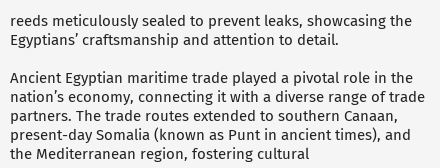reeds meticulously sealed to prevent leaks, showcasing the Egyptians’ craftsmanship and attention to detail.

Ancient Egyptian maritime trade played a pivotal role in the nation’s economy, connecting it with a diverse range of trade partners. The trade routes extended to southern Canaan, present-day Somalia (known as Punt in ancient times), and the Mediterranean region, fostering cultural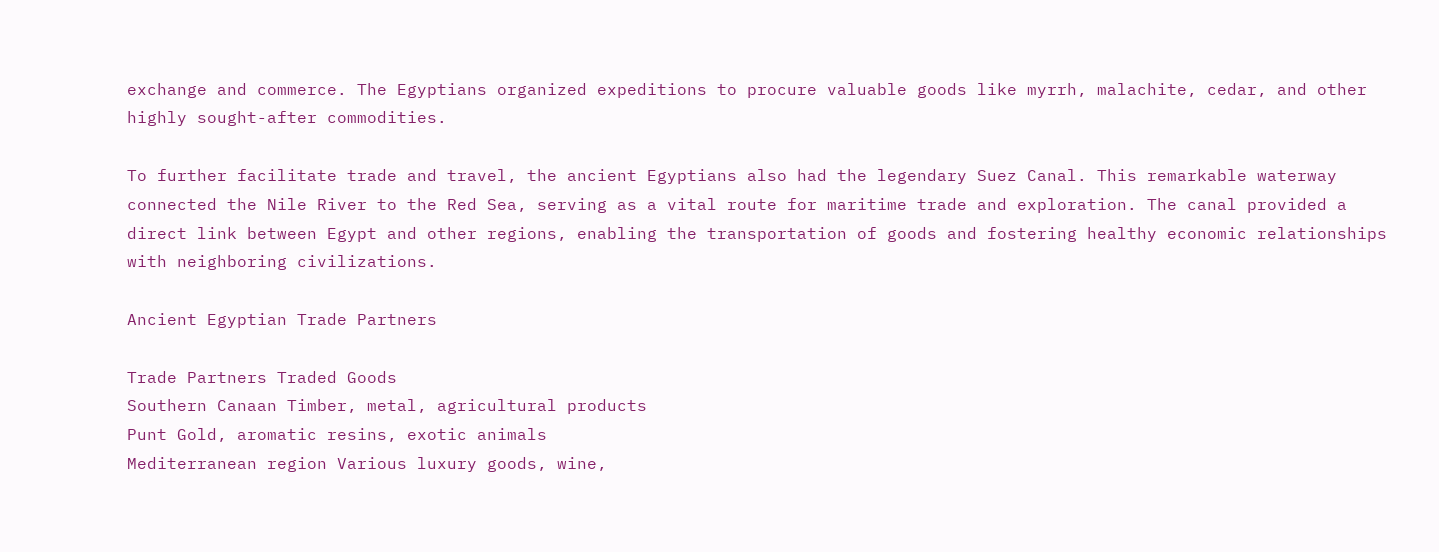exchange and commerce. The Egyptians organized expeditions to procure valuable goods like myrrh, malachite, cedar, and other highly sought-after commodities.

To further facilitate trade and travel, the ancient Egyptians also had the legendary Suez Canal. This remarkable waterway connected the Nile River to the Red Sea, serving as a vital route for maritime trade and exploration. The canal provided a direct link between Egypt and other regions, enabling the transportation of goods and fostering healthy economic relationships with neighboring civilizations.

Ancient Egyptian Trade Partners

Trade Partners Traded Goods
Southern Canaan Timber, metal, agricultural products
Punt Gold, aromatic resins, exotic animals
Mediterranean region Various luxury goods, wine,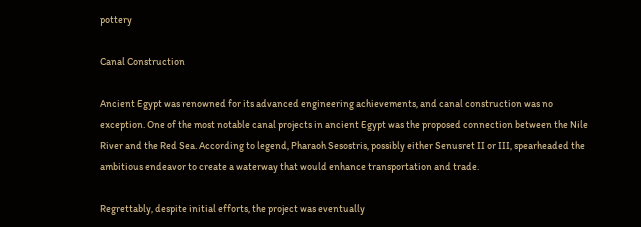pottery

Canal Construction

Ancient Egypt was renowned for its advanced engineering achievements, and canal construction was no exception. One of the most notable canal projects in ancient Egypt was the proposed connection between the Nile River and the Red Sea. According to legend, Pharaoh Sesostris, possibly either Senusret II or III, spearheaded the ambitious endeavor to create a waterway that would enhance transportation and trade.

Regrettably, despite initial efforts, the project was eventually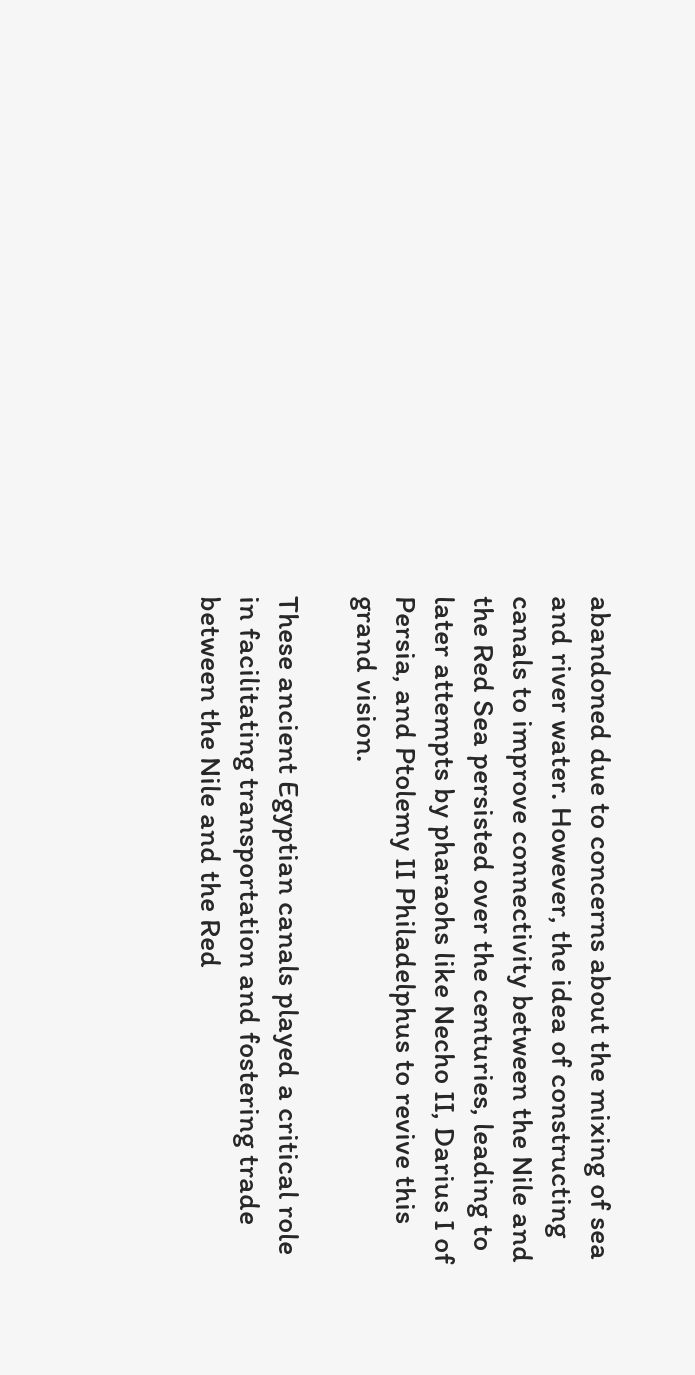abandoned due to concerns about the mixing of sea and river water. However, the idea of constructing canals to improve connectivity between the Nile and the Red Sea persisted over the centuries, leading to later attempts by pharaohs like Necho II, Darius I of Persia, and Ptolemy II Philadelphus to revive this grand vision.

These ancient Egyptian canals played a critical role in facilitating transportation and fostering trade between the Nile and the Red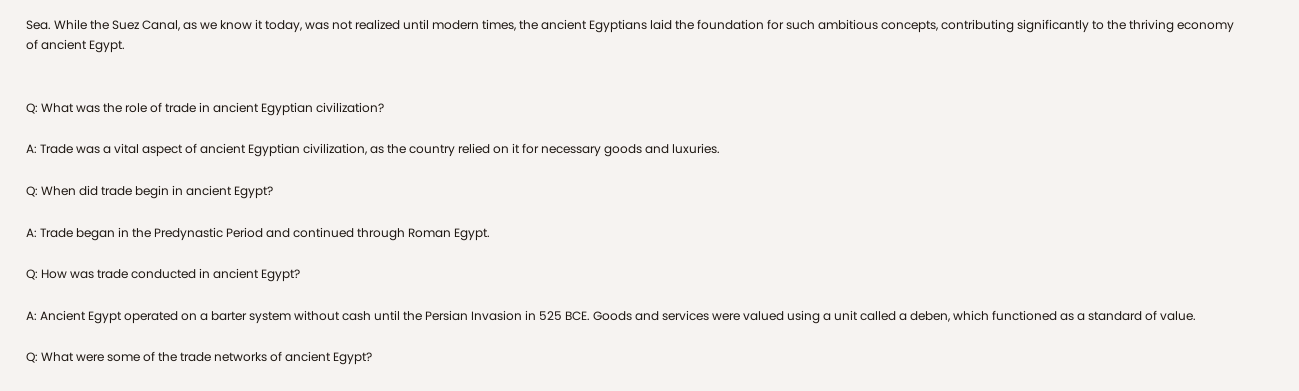Sea. While the Suez Canal, as we know it today, was not realized until modern times, the ancient Egyptians laid the foundation for such ambitious concepts, contributing significantly to the thriving economy of ancient Egypt.


Q: What was the role of trade in ancient Egyptian civilization?

A: Trade was a vital aspect of ancient Egyptian civilization, as the country relied on it for necessary goods and luxuries.

Q: When did trade begin in ancient Egypt?

A: Trade began in the Predynastic Period and continued through Roman Egypt.

Q: How was trade conducted in ancient Egypt?

A: Ancient Egypt operated on a barter system without cash until the Persian Invasion in 525 BCE. Goods and services were valued using a unit called a deben, which functioned as a standard of value.

Q: What were some of the trade networks of ancient Egypt?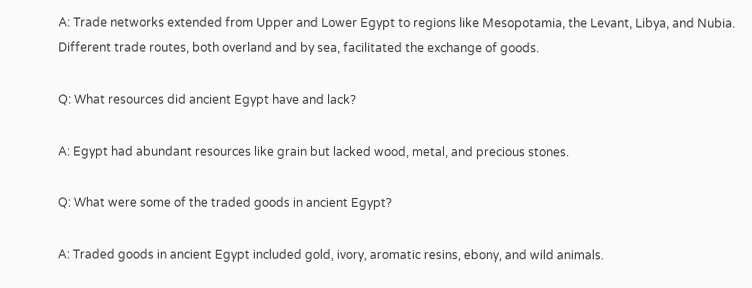A: Trade networks extended from Upper and Lower Egypt to regions like Mesopotamia, the Levant, Libya, and Nubia. Different trade routes, both overland and by sea, facilitated the exchange of goods.

Q: What resources did ancient Egypt have and lack?

A: Egypt had abundant resources like grain but lacked wood, metal, and precious stones.

Q: What were some of the traded goods in ancient Egypt?

A: Traded goods in ancient Egypt included gold, ivory, aromatic resins, ebony, and wild animals.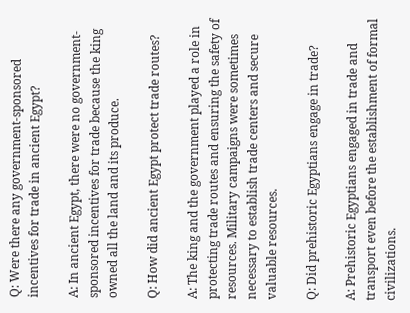Q: Were there any government-sponsored incentives for trade in ancient Egypt?

A: In ancient Egypt, there were no government-sponsored incentives for trade because the king owned all the land and its produce.

Q: How did ancient Egypt protect trade routes?

A: The king and the government played a role in protecting trade routes and ensuring the safety of resources. Military campaigns were sometimes necessary to establish trade centers and secure valuable resources.

Q: Did prehistoric Egyptians engage in trade?

A: Prehistoric Egyptians engaged in trade and transport even before the establishment of formal civilizations.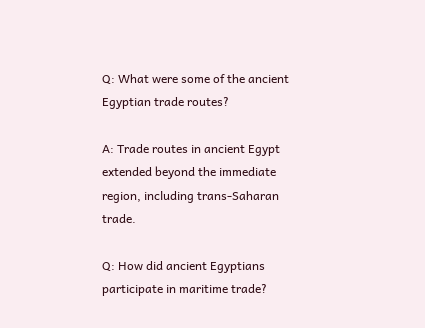Q: What were some of the ancient Egyptian trade routes?

A: Trade routes in ancient Egypt extended beyond the immediate region, including trans-Saharan trade.

Q: How did ancient Egyptians participate in maritime trade?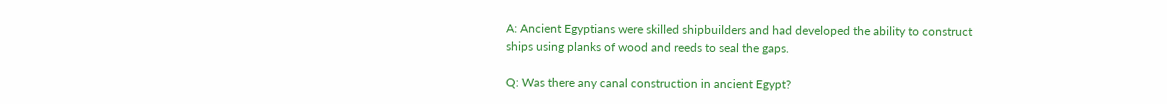A: Ancient Egyptians were skilled shipbuilders and had developed the ability to construct ships using planks of wood and reeds to seal the gaps.

Q: Was there any canal construction in ancient Egypt?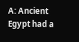A: Ancient Egypt had a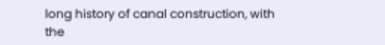long history of canal construction, with the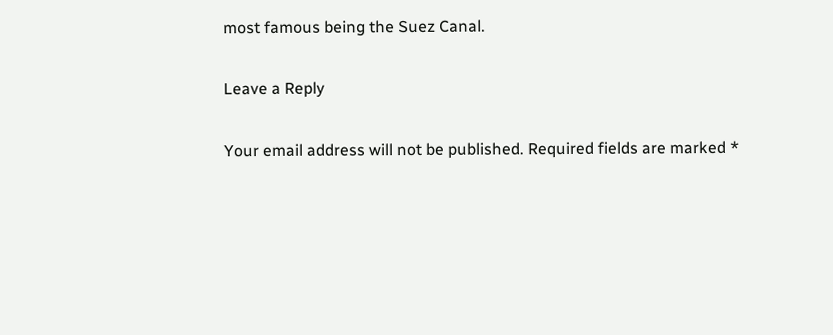most famous being the Suez Canal.

Leave a Reply

Your email address will not be published. Required fields are marked *